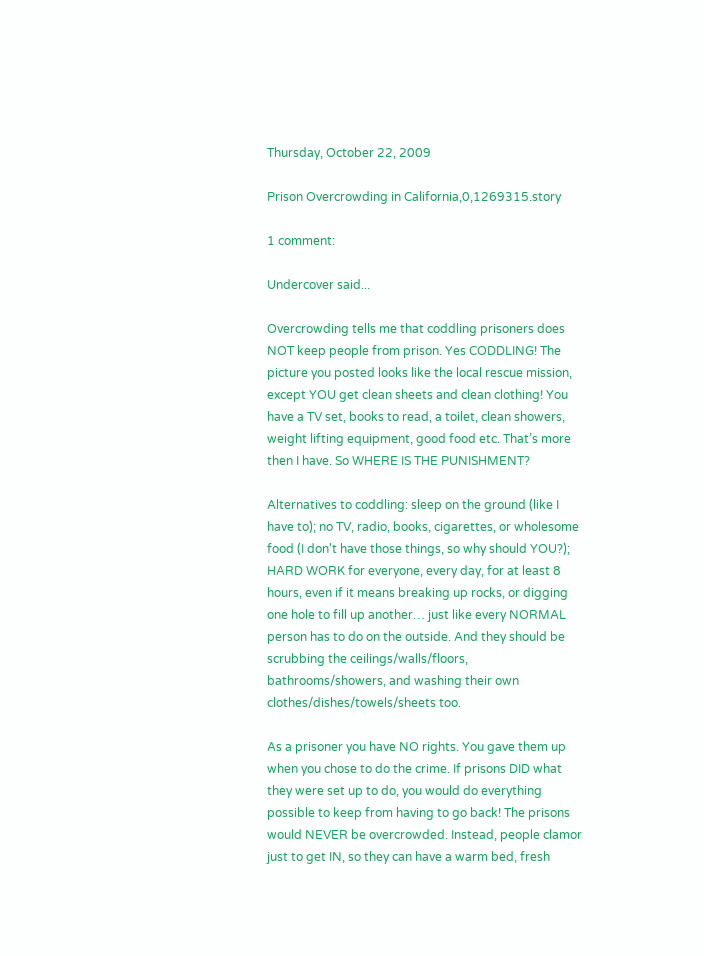Thursday, October 22, 2009

Prison Overcrowding in California,0,1269315.story

1 comment:

Undercover said...

Overcrowding tells me that coddling prisoners does NOT keep people from prison. Yes CODDLING! The picture you posted looks like the local rescue mission, except YOU get clean sheets and clean clothing! You have a TV set, books to read, a toilet, clean showers, weight lifting equipment, good food etc. That’s more then I have. So WHERE IS THE PUNISHMENT?

Alternatives to coddling: sleep on the ground (like I have to); no TV, radio, books, cigarettes, or wholesome food (I don't have those things, so why should YOU?); HARD WORK for everyone, every day, for at least 8 hours, even if it means breaking up rocks, or digging one hole to fill up another… just like every NORMAL person has to do on the outside. And they should be scrubbing the ceilings/walls/floors, bathrooms/showers, and washing their own clothes/dishes/towels/sheets too.

As a prisoner you have NO rights. You gave them up when you chose to do the crime. If prisons DID what they were set up to do, you would do everything possible to keep from having to go back! The prisons would NEVER be overcrowded. Instead, people clamor just to get IN, so they can have a warm bed, fresh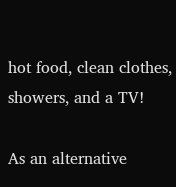hot food, clean clothes, showers, and a TV!

As an alternative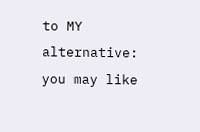to MY alternative: you may like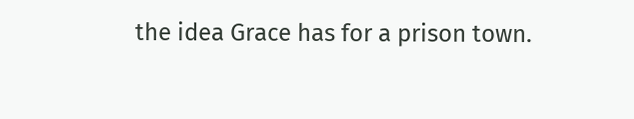the idea Grace has for a prison town.